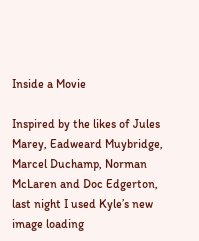Inside a Movie

Inspired by the likes of Jules Marey, Eadweard Muybridge, Marcel Duchamp, Norman McLaren and Doc Edgerton, last night I used Kyle’s new image loading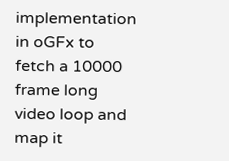implementation in oGFx to fetch a 10000 frame long video loop and map it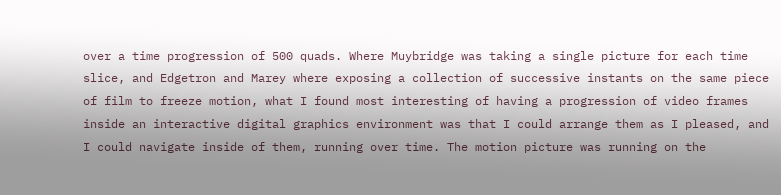over a time progression of 500 quads. Where Muybridge was taking a single picture for each time slice, and Edgetron and Marey where exposing a collection of successive instants on the same piece of film to freeze motion, what I found most interesting of having a progression of video frames inside an interactive digital graphics environment was that I could arrange them as I pleased, and I could navigate inside of them, running over time. The motion picture was running on the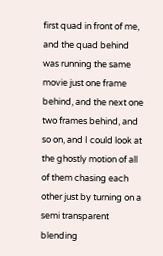first quad in front of me, and the quad behind was running the same movie just one frame behind, and the next one two frames behind, and so on, and I could look at the ghostly motion of all of them chasing each other just by turning on a semi transparent blending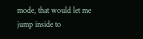mode, that would let me jump inside to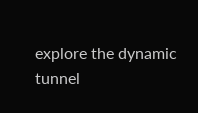explore the dynamic tunnel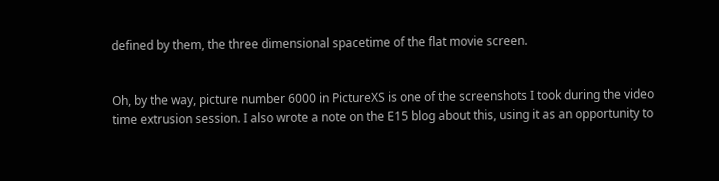defined by them, the three dimensional spacetime of the flat movie screen.


Oh, by the way, picture number 6000 in PictureXS is one of the screenshots I took during the video time extrusion session. I also wrote a note on the E15 blog about this, using it as an opportunity to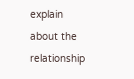explain about the relationship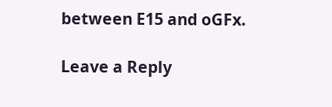between E15 and oGFx.

Leave a Reply